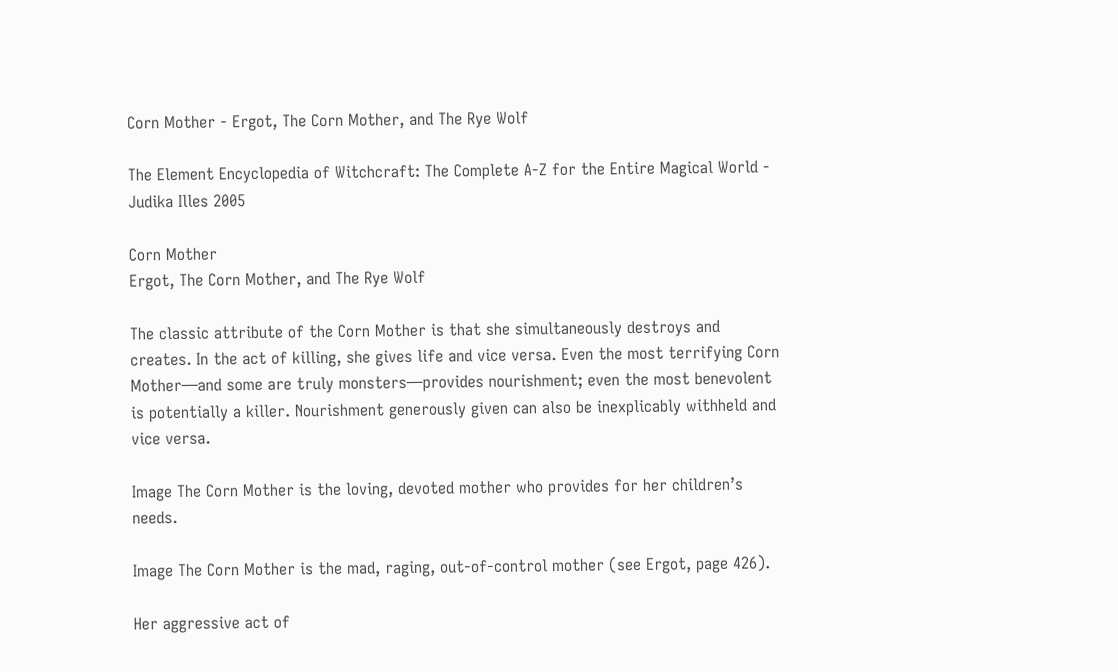Corn Mother - Ergot, The Corn Mother, and The Rye Wolf

The Element Encyclopedia of Witchcraft: The Complete A-Z for the Entire Magical World - Judika Illes 2005

Corn Mother
Ergot, The Corn Mother, and The Rye Wolf

The classic attribute of the Corn Mother is that she simultaneously destroys and creates. In the act of killing, she gives life and vice versa. Even the most terrifying Corn Mother—and some are truly monsters—provides nourishment; even the most benevolent is potentially a killer. Nourishment generously given can also be inexplicably withheld and vice versa.

Image The Corn Mother is the loving, devoted mother who provides for her children’s needs.

Image The Corn Mother is the mad, raging, out-of-control mother (see Ergot, page 426).

Her aggressive act of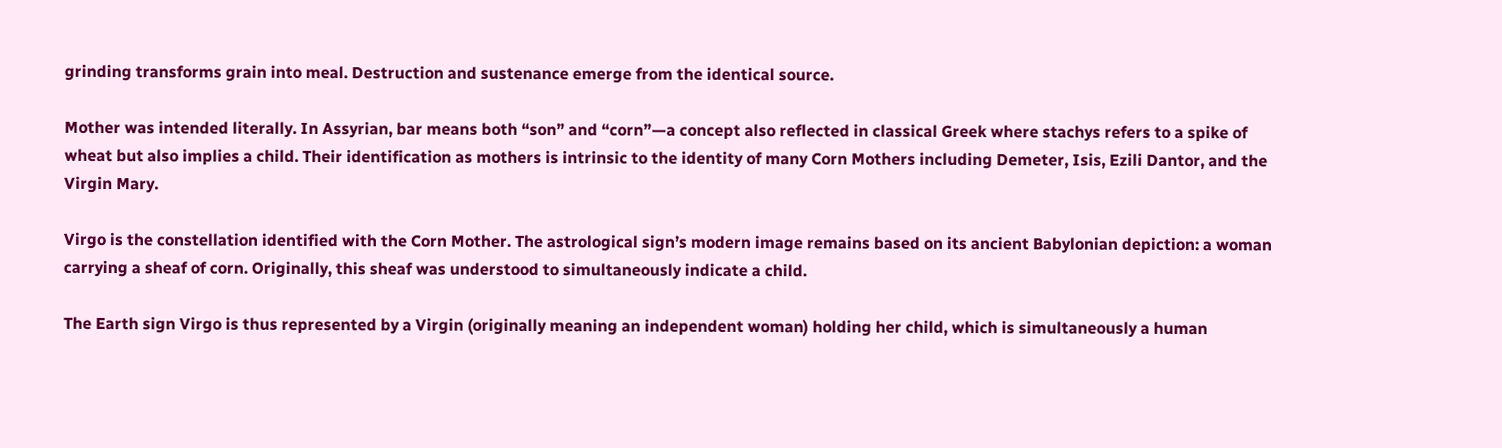grinding transforms grain into meal. Destruction and sustenance emerge from the identical source.

Mother was intended literally. In Assyrian, bar means both “son” and “corn”—a concept also reflected in classical Greek where stachys refers to a spike of wheat but also implies a child. Their identification as mothers is intrinsic to the identity of many Corn Mothers including Demeter, Isis, Ezili Dantor, and the Virgin Mary.

Virgo is the constellation identified with the Corn Mother. The astrological sign’s modern image remains based on its ancient Babylonian depiction: a woman carrying a sheaf of corn. Originally, this sheaf was understood to simultaneously indicate a child.

The Earth sign Virgo is thus represented by a Virgin (originally meaning an independent woman) holding her child, which is simultaneously a human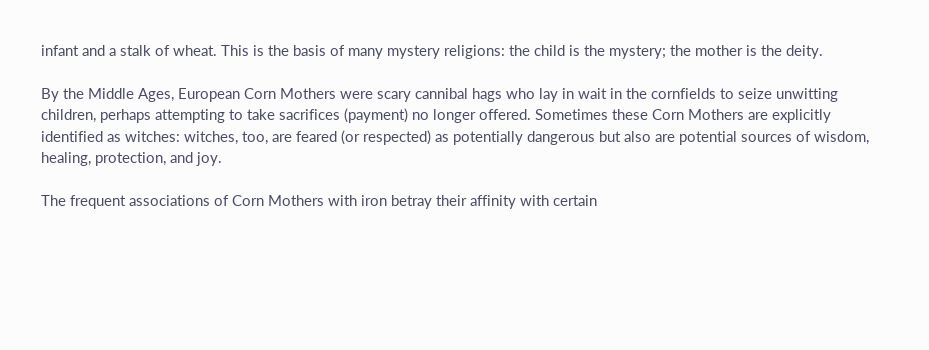infant and a stalk of wheat. This is the basis of many mystery religions: the child is the mystery; the mother is the deity.

By the Middle Ages, European Corn Mothers were scary cannibal hags who lay in wait in the cornfields to seize unwitting children, perhaps attempting to take sacrifices (payment) no longer offered. Sometimes these Corn Mothers are explicitly identified as witches: witches, too, are feared (or respected) as potentially dangerous but also are potential sources of wisdom, healing, protection, and joy.

The frequent associations of Corn Mothers with iron betray their affinity with certain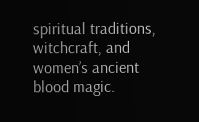spiritual traditions, witchcraft, and women’s ancient blood magic.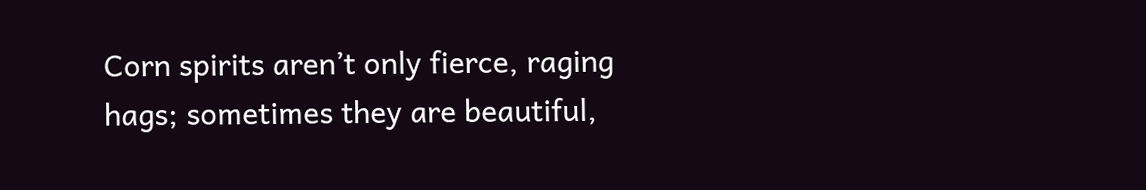Corn spirits aren’t only fierce, raging hags; sometimes they are beautiful,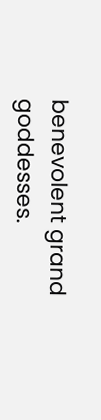benevolent grand goddesses.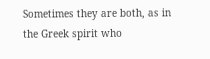Sometimes they are both, as in the Greek spirit who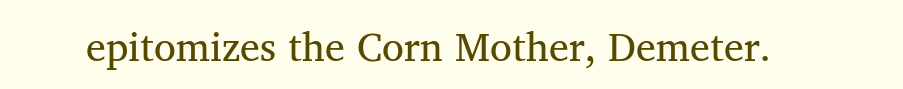epitomizes the Corn Mother, Demeter.